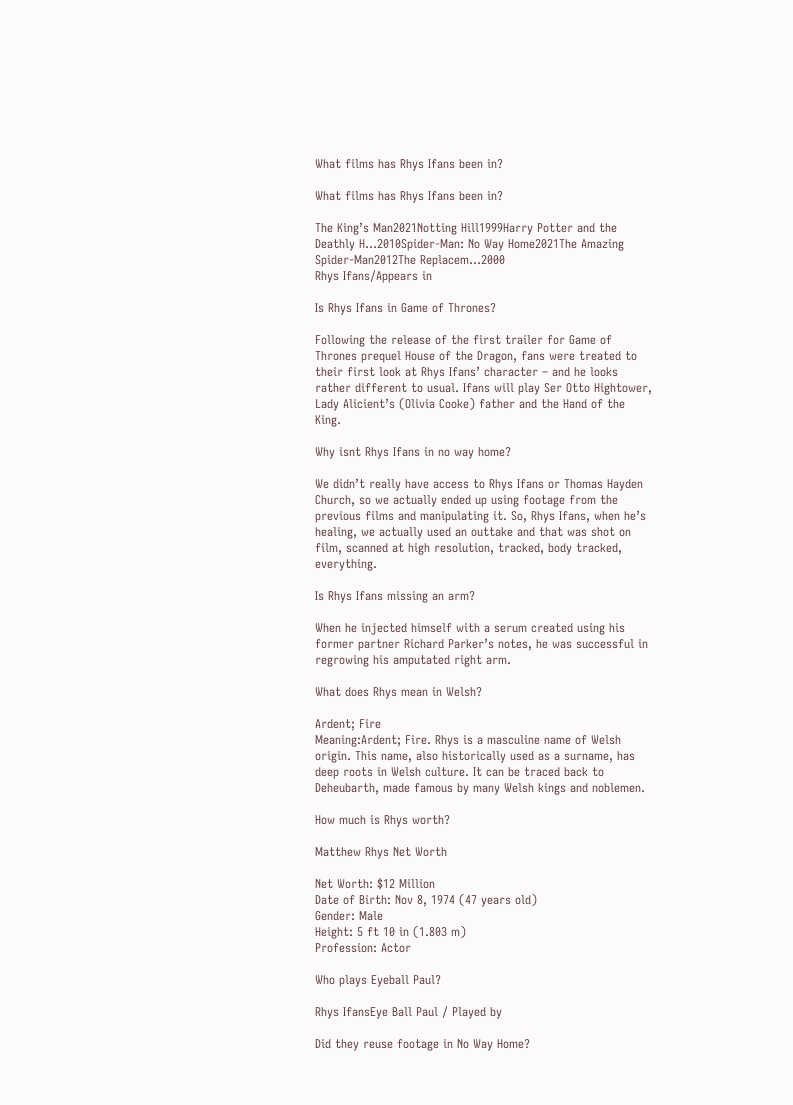What films has Rhys Ifans been in?

What films has Rhys Ifans been in?

The King’s Man2021Notting Hill1999Harry Potter and the Deathly H…2010Spider‑Man: No Way Home2021The Amazing Spider‑Man2012The Replacem…2000
Rhys Ifans/Appears in

Is Rhys Ifans in Game of Thrones?

Following the release of the first trailer for Game of Thrones prequel House of the Dragon, fans were treated to their first look at Rhys Ifans’ character – and he looks rather different to usual. Ifans will play Ser Otto Hightower, Lady Alicient’s (Olivia Cooke) father and the Hand of the King.

Why isnt Rhys Ifans in no way home?

We didn’t really have access to Rhys Ifans or Thomas Hayden Church, so we actually ended up using footage from the previous films and manipulating it. So, Rhys Ifans, when he’s healing, we actually used an outtake and that was shot on film, scanned at high resolution, tracked, body tracked, everything.

Is Rhys Ifans missing an arm?

When he injected himself with a serum created using his former partner Richard Parker’s notes, he was successful in regrowing his amputated right arm.

What does Rhys mean in Welsh?

Ardent; Fire
Meaning:Ardent; Fire. Rhys is a masculine name of Welsh origin. This name, also historically used as a surname, has deep roots in Welsh culture. It can be traced back to Deheubarth, made famous by many Welsh kings and noblemen.

How much is Rhys worth?

Matthew Rhys Net Worth

Net Worth: $12 Million
Date of Birth: Nov 8, 1974 (47 years old)
Gender: Male
Height: 5 ft 10 in (1.803 m)
Profession: Actor

Who plays Eyeball Paul?

Rhys IfansEye Ball Paul / Played by

Did they reuse footage in No Way Home?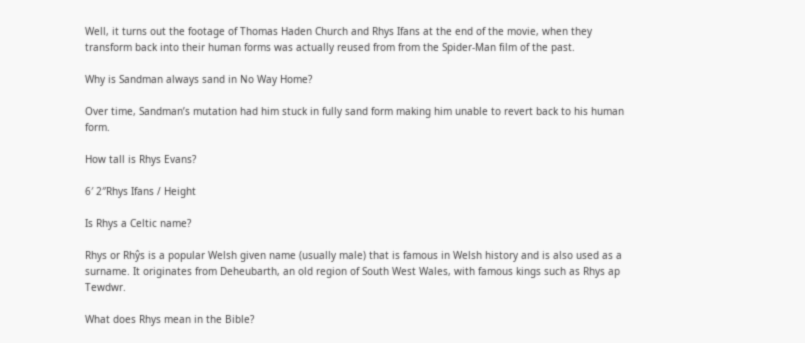Well, it turns out the footage of Thomas Haden Church and Rhys Ifans at the end of the movie, when they transform back into their human forms was actually reused from from the Spider-Man film of the past.

Why is Sandman always sand in No Way Home?

Over time, Sandman’s mutation had him stuck in fully sand form making him unable to revert back to his human form.

How tall is Rhys Evans?

6′ 2″Rhys Ifans / Height

Is Rhys a Celtic name?

Rhys or Rhŷs is a popular Welsh given name (usually male) that is famous in Welsh history and is also used as a surname. It originates from Deheubarth, an old region of South West Wales, with famous kings such as Rhys ap Tewdwr.

What does Rhys mean in the Bible?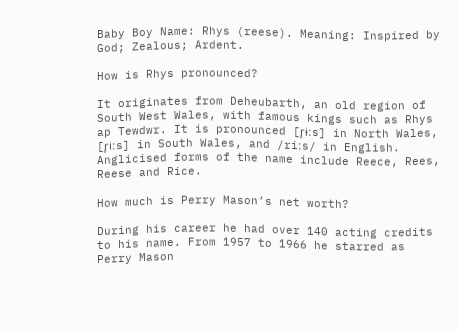Baby Boy Name: Rhys (reese). Meaning: Inspired by God; Zealous; Ardent.

How is Rhys pronounced?

It originates from Deheubarth, an old region of South West Wales, with famous kings such as Rhys ap Tewdwr. It is pronounced [r̥ɨːs] in North Wales, [r̥iːs] in South Wales, and /riːs/ in English. Anglicised forms of the name include Reece, Rees, Reese and Rice.

How much is Perry Mason’s net worth?

During his career he had over 140 acting credits to his name. From 1957 to 1966 he starred as Perry Mason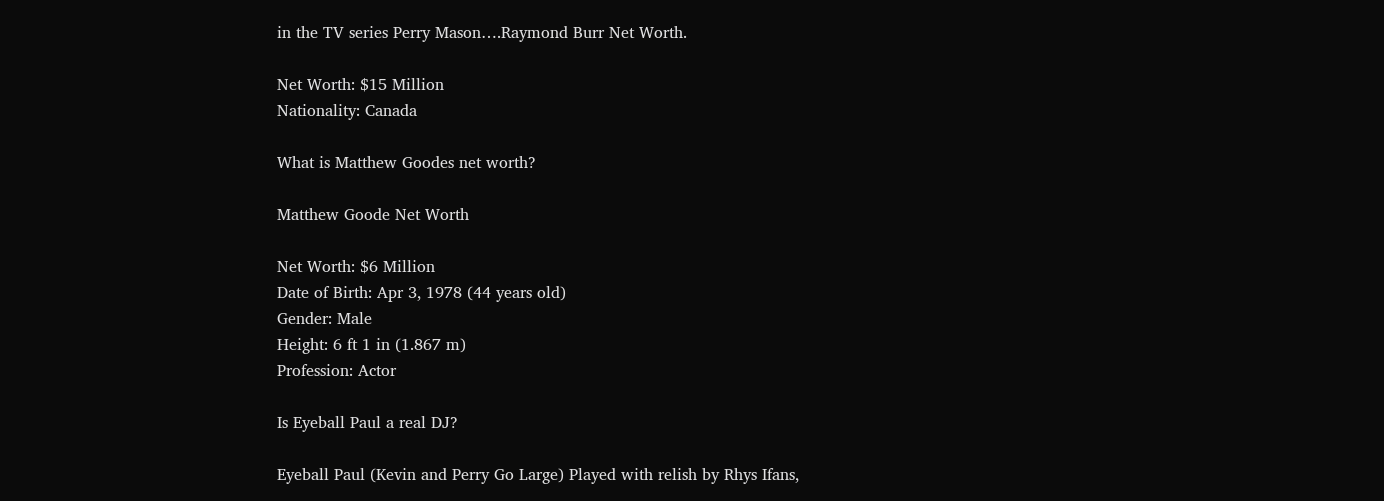in the TV series Perry Mason….Raymond Burr Net Worth.

Net Worth: $15 Million
Nationality: Canada

What is Matthew Goodes net worth?

Matthew Goode Net Worth

Net Worth: $6 Million
Date of Birth: Apr 3, 1978 (44 years old)
Gender: Male
Height: 6 ft 1 in (1.867 m)
Profession: Actor

Is Eyeball Paul a real DJ?

Eyeball Paul (Kevin and Perry Go Large) Played with relish by Rhys Ifans,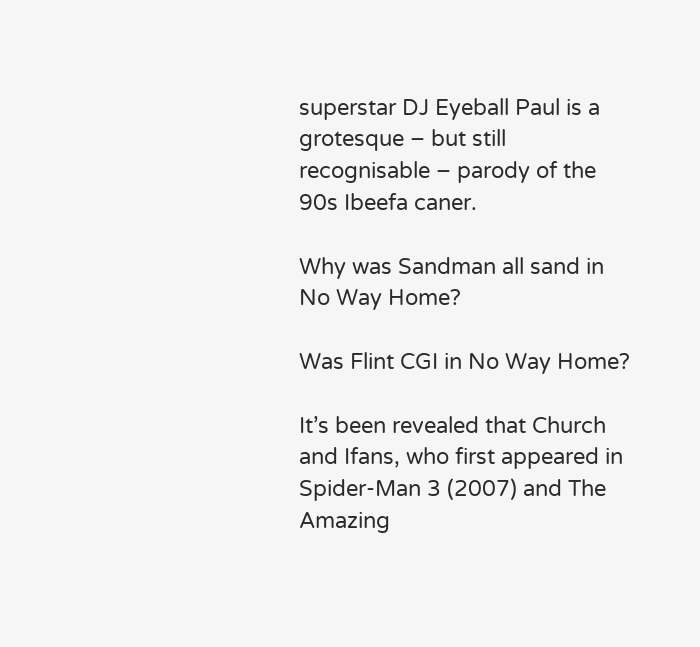superstar DJ Eyeball Paul is a grotesque – but still recognisable – parody of the 90s Ibeefa caner.

Why was Sandman all sand in No Way Home?

Was Flint CGI in No Way Home?

It’s been revealed that Church and Ifans, who first appeared in Spider-Man 3 (2007) and The Amazing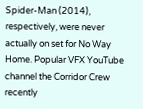Spider-Man (2014), respectively, were never actually on set for No Way Home. Popular VFX YouTube channel the Corridor Crew recently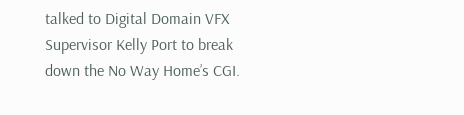talked to Digital Domain VFX Supervisor Kelly Port to break down the No Way Home’s CGI.